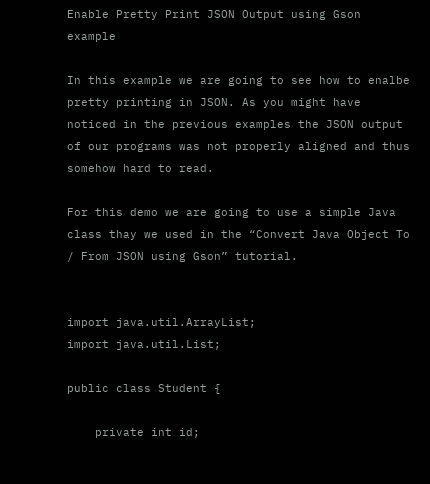Enable Pretty Print JSON Output using Gson example

In this example we are going to see how to enalbe pretty printing in JSON. As you might have noticed in the previous examples the JSON output of our programs was not properly aligned and thus somehow hard to read.

For this demo we are going to use a simple Java class thay we used in the “Convert Java Object To / From JSON using Gson” tutorial.


import java.util.ArrayList;
import java.util.List;

public class Student {

    private int id;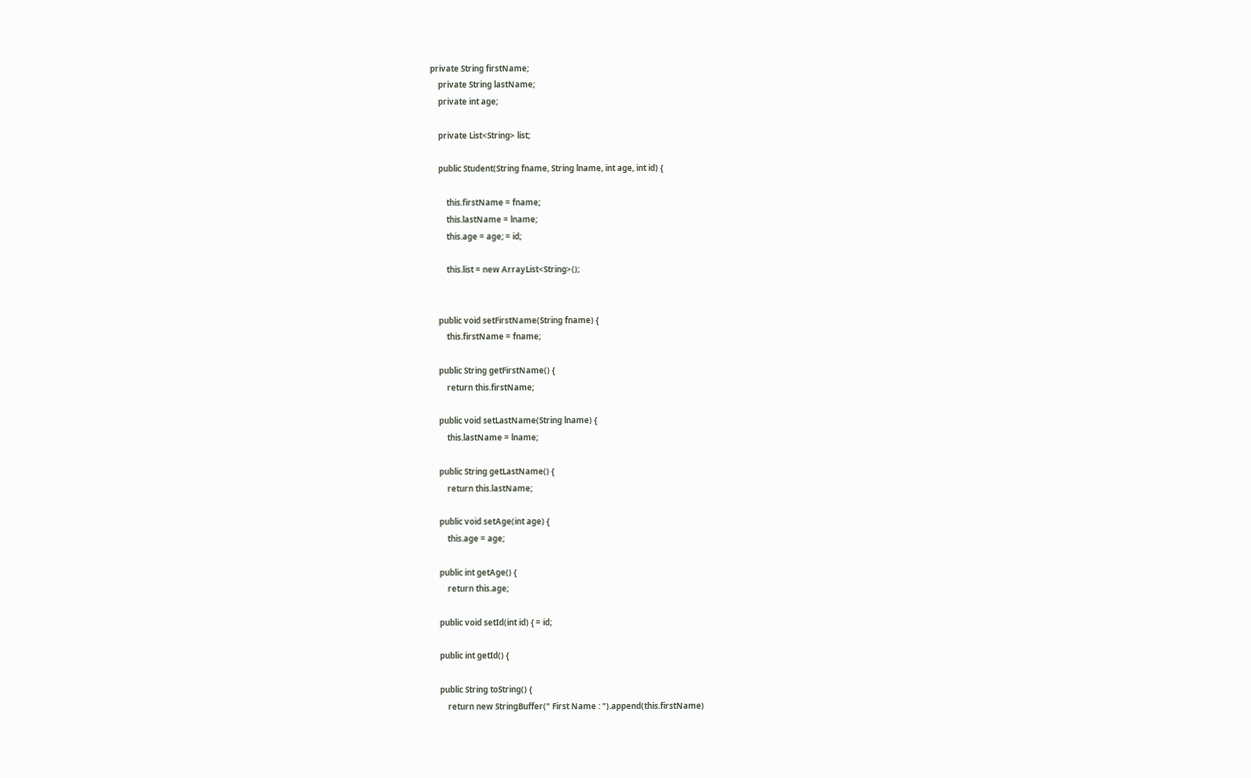private String firstName;
    private String lastName;
    private int age;

    private List<String> list;

    public Student(String fname, String lname, int age, int id) {

        this.firstName = fname;
        this.lastName = lname;
        this.age = age; = id;

        this.list = new ArrayList<String>();


    public void setFirstName(String fname) {
        this.firstName = fname;

    public String getFirstName() {
        return this.firstName;

    public void setLastName(String lname) {
        this.lastName = lname;

    public String getLastName() {
        return this.lastName;

    public void setAge(int age) {
        this.age = age;

    public int getAge() {
        return this.age;

    public void setId(int id) { = id;

    public int getId() {

    public String toString() {
        return new StringBuffer(" First Name : ").append(this.firstName)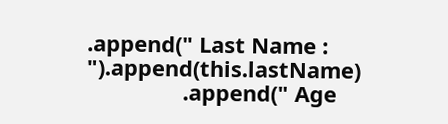.append(" Last Name : ").append(this.lastName)
                .append(" Age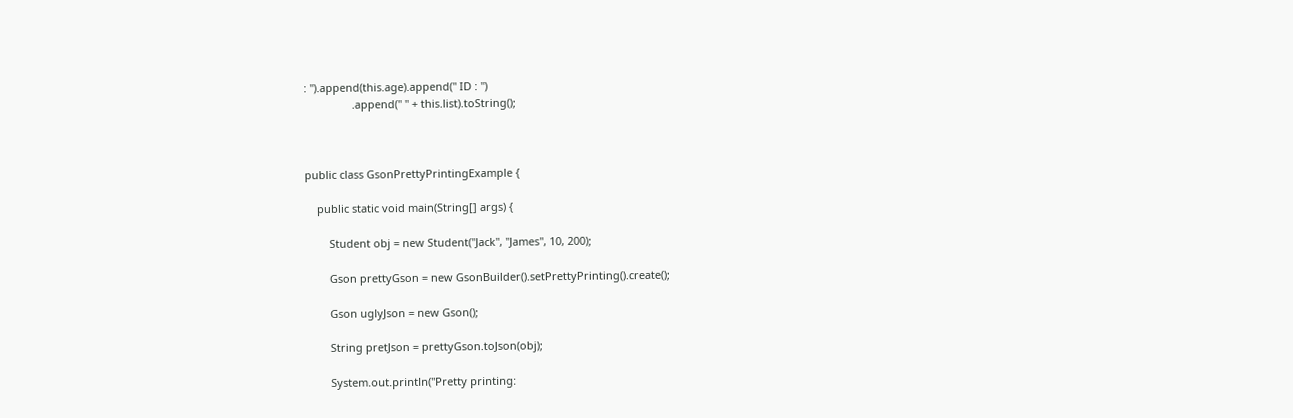: ").append(this.age).append(" ID : ")
                .append(" " + this.list).toString();



public class GsonPrettyPrintingExample {

    public static void main(String[] args) {

        Student obj = new Student("Jack", "James", 10, 200);

        Gson prettyGson = new GsonBuilder().setPrettyPrinting().create();

        Gson uglyJson = new Gson();

        String pretJson = prettyGson.toJson(obj);

        System.out.println("Pretty printing: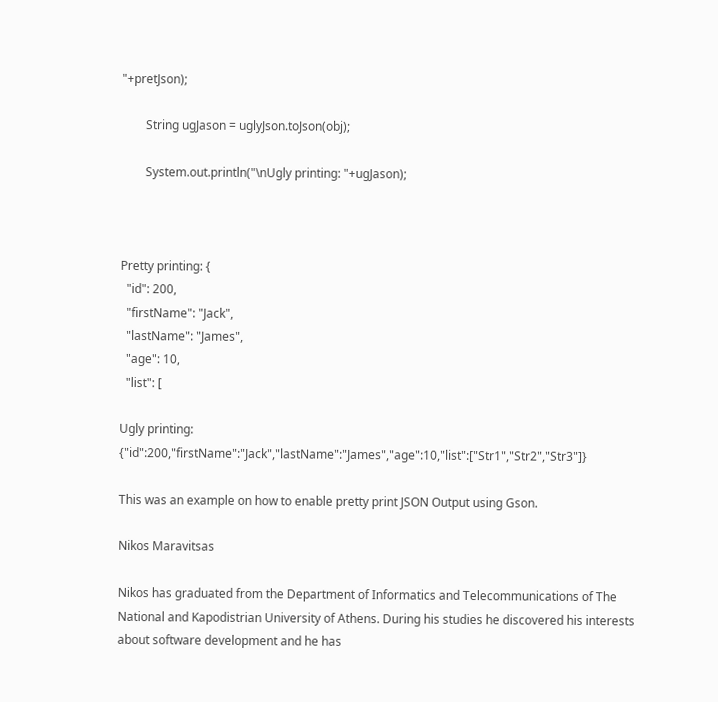"+pretJson);

        String ugJason = uglyJson.toJson(obj);

        System.out.println("\nUgly printing: "+ugJason);



Pretty printing: {
  "id": 200,
  "firstName": "Jack",
  "lastName": "James",
  "age": 10,
  "list": [

Ugly printing: {"id":200,"firstName":"Jack","lastName":"James","age":10,"list":["Str1","Str2","Str3"]}

This was an example on how to enable pretty print JSON Output using Gson.

Nikos Maravitsas

Nikos has graduated from the Department of Informatics and Telecommunications of The National and Kapodistrian University of Athens. During his studies he discovered his interests about software development and he has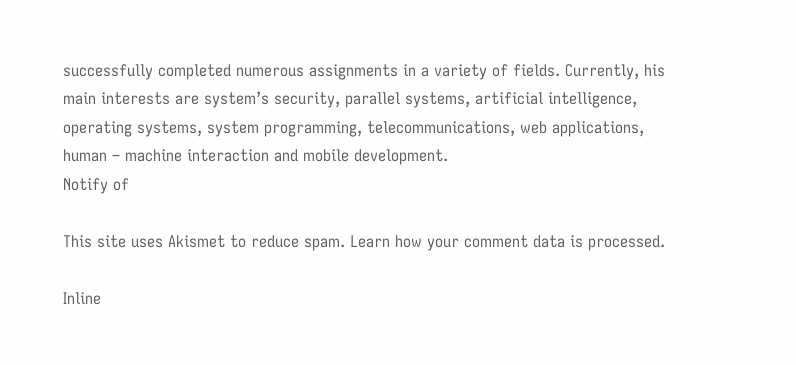successfully completed numerous assignments in a variety of fields. Currently, his main interests are system’s security, parallel systems, artificial intelligence, operating systems, system programming, telecommunications, web applications, human – machine interaction and mobile development.
Notify of

This site uses Akismet to reduce spam. Learn how your comment data is processed.

Inline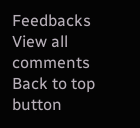Feedbacks
View all comments
Back to top button